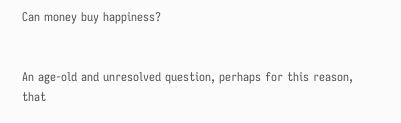Can money buy happiness?


An age-old and unresolved question, perhaps for this reason, that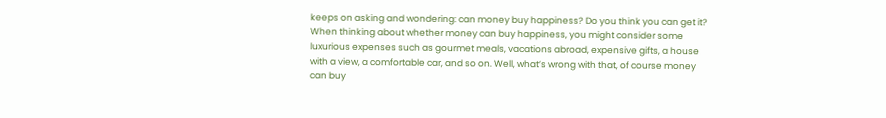keeps on asking and wondering: can money buy happiness? Do you think you can get it? When thinking about whether money can buy happiness, you might consider some luxurious expenses such as gourmet meals, vacations abroad, expensive gifts, a house with a view, a comfortable car, and so on. Well, what’s wrong with that, of course money can buy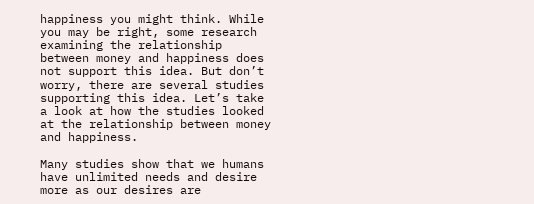happiness you might think. While you may be right, some research examining the relationship between money and happiness does not support this idea. But don’t worry, there are several studies supporting this idea. Let’s take a look at how the studies looked at the relationship between money and happiness.

Many studies show that we humans have unlimited needs and desire more as our desires are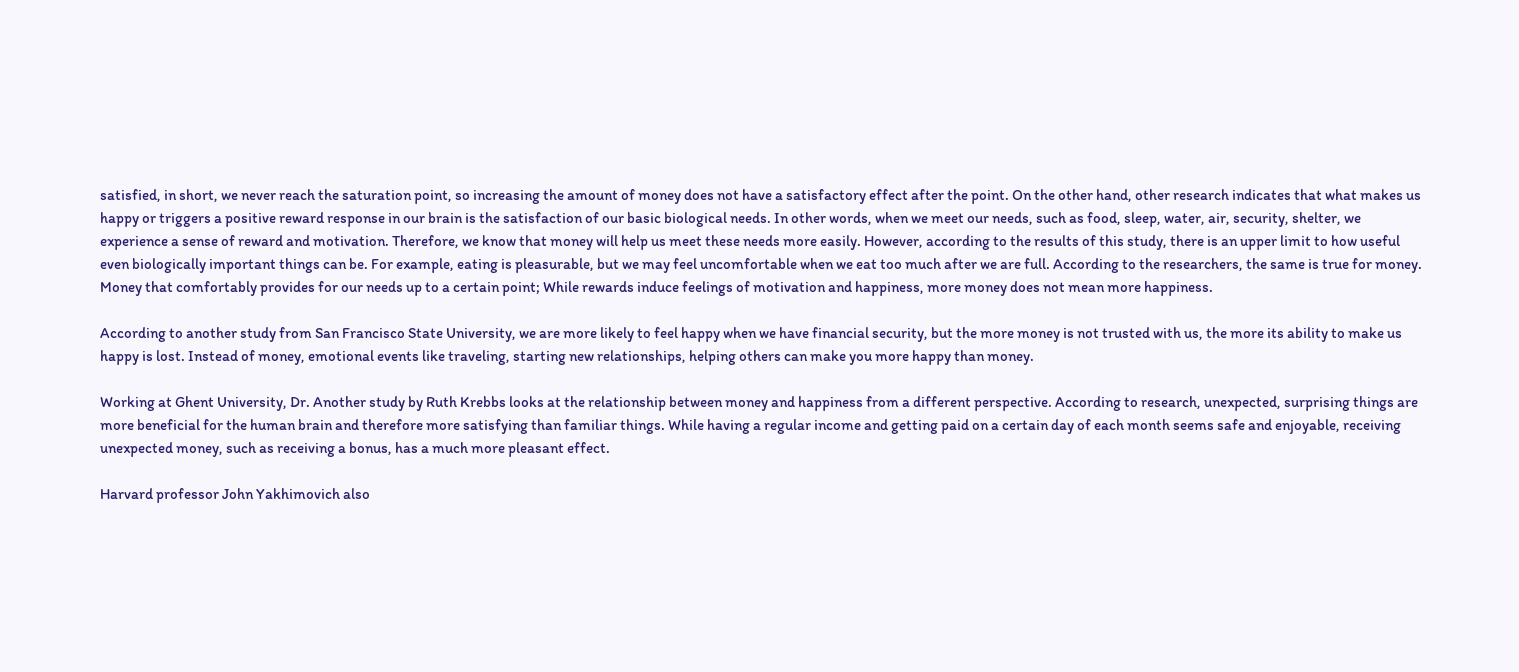satisfied, in short, we never reach the saturation point, so increasing the amount of money does not have a satisfactory effect after the point. On the other hand, other research indicates that what makes us happy or triggers a positive reward response in our brain is the satisfaction of our basic biological needs. In other words, when we meet our needs, such as food, sleep, water, air, security, shelter, we experience a sense of reward and motivation. Therefore, we know that money will help us meet these needs more easily. However, according to the results of this study, there is an upper limit to how useful even biologically important things can be. For example, eating is pleasurable, but we may feel uncomfortable when we eat too much after we are full. According to the researchers, the same is true for money. Money that comfortably provides for our needs up to a certain point; While rewards induce feelings of motivation and happiness, more money does not mean more happiness.

According to another study from San Francisco State University, we are more likely to feel happy when we have financial security, but the more money is not trusted with us, the more its ability to make us happy is lost. Instead of money, emotional events like traveling, starting new relationships, helping others can make you more happy than money.

Working at Ghent University, Dr. Another study by Ruth Krebbs looks at the relationship between money and happiness from a different perspective. According to research, unexpected, surprising things are more beneficial for the human brain and therefore more satisfying than familiar things. While having a regular income and getting paid on a certain day of each month seems safe and enjoyable, receiving unexpected money, such as receiving a bonus, has a much more pleasant effect.

Harvard professor John Yakhimovich also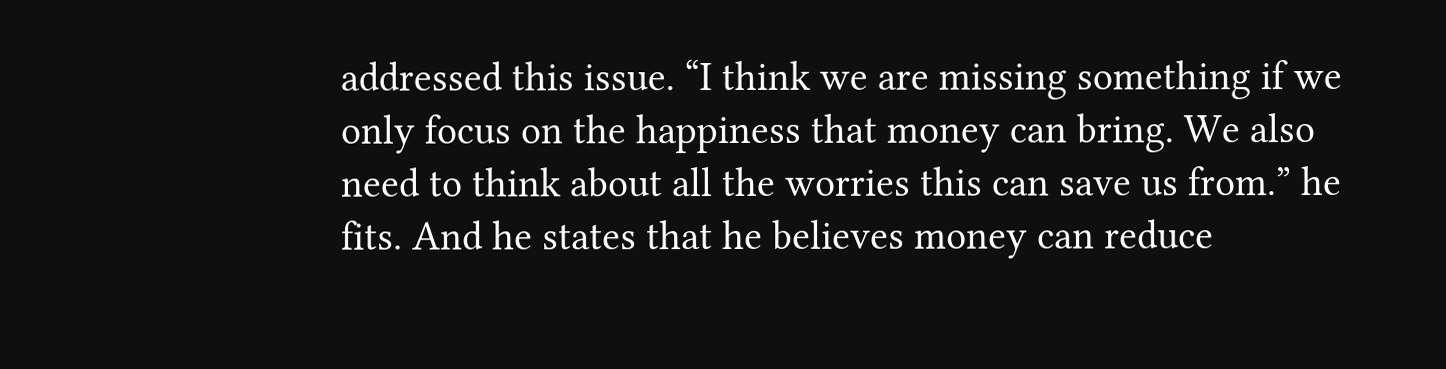addressed this issue. “I think we are missing something if we only focus on the happiness that money can bring. We also need to think about all the worries this can save us from.” he fits. And he states that he believes money can reduce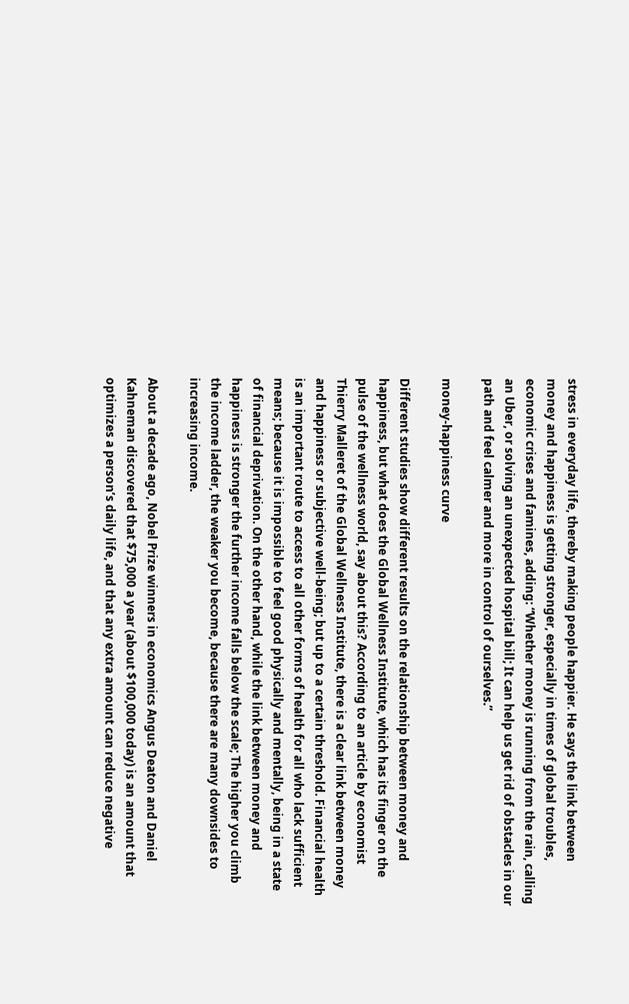stress in everyday life, thereby making people happier. He says the link between money and happiness is getting stronger, especially in times of global troubles, economic crises and famines, adding: “Whether money is running from the rain, calling an Uber, or solving an unexpected hospital bill; It can help us get rid of obstacles in our path and feel calmer and more in control of ourselves.”

money-happiness curve

Different studies show different results on the relationship between money and happiness, but what does the Global Wellness Institute, which has its finger on the pulse of the wellness world, say about this? According to an article by economist Thierry Malleret of the Global Wellness Institute, there is a clear link between money and happiness or subjective well-being; but up to a certain threshold. Financial health is an important route to access to all other forms of health for all who lack sufficient means; because it is impossible to feel good physically and mentally, being in a state of financial deprivation. On the other hand, while the link between money and happiness is stronger the further income falls below the scale; The higher you climb the income ladder, the weaker you become, because there are many downsides to increasing income.

About a decade ago, Nobel Prize winners in economics Angus Deaton and Daniel Kahneman discovered that $75,000 a year (about $100,000 today) is an amount that optimizes a person’s daily life, and that any extra amount can reduce negative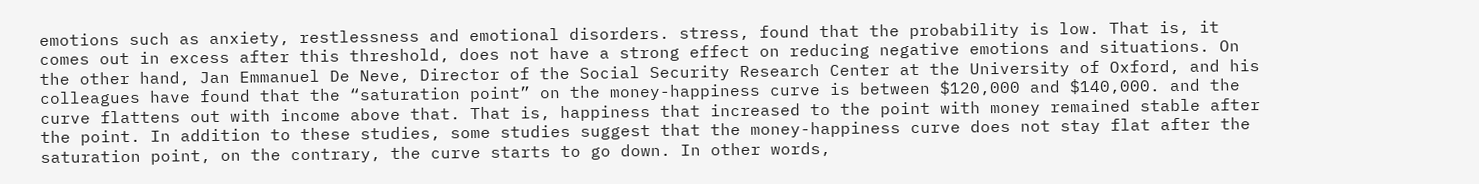emotions such as anxiety, restlessness and emotional disorders. stress, found that the probability is low. That is, it comes out in excess after this threshold, does not have a strong effect on reducing negative emotions and situations. On the other hand, Jan Emmanuel De Neve, Director of the Social Security Research Center at the University of Oxford, and his colleagues have found that the “saturation point” on the money-happiness curve is between $120,000 and $140,000. and the curve flattens out with income above that. That is, happiness that increased to the point with money remained stable after the point. In addition to these studies, some studies suggest that the money-happiness curve does not stay flat after the saturation point, on the contrary, the curve starts to go down. In other words,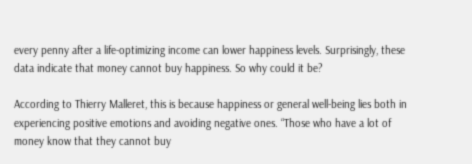every penny after a life-optimizing income can lower happiness levels. Surprisingly, these data indicate that money cannot buy happiness. So why could it be?

According to Thierry Malleret, this is because happiness or general well-being lies both in experiencing positive emotions and avoiding negative ones. “Those who have a lot of money know that they cannot buy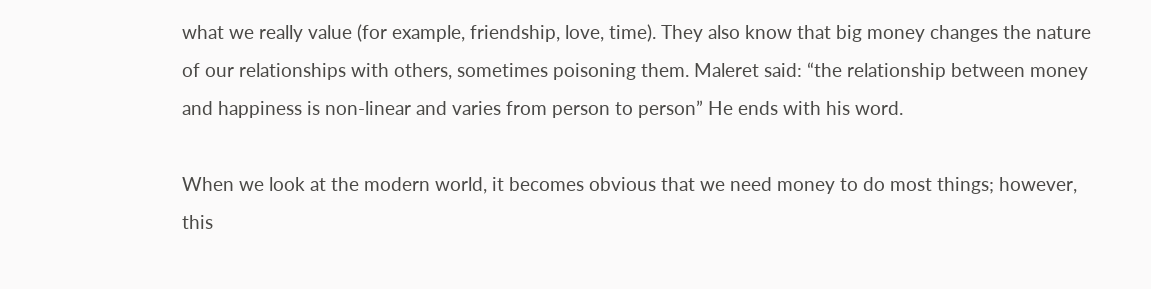what we really value (for example, friendship, love, time). They also know that big money changes the nature of our relationships with others, sometimes poisoning them. Maleret said: “the relationship between money and happiness is non-linear and varies from person to person” He ends with his word.

When we look at the modern world, it becomes obvious that we need money to do most things; however, this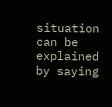situation can be explained by saying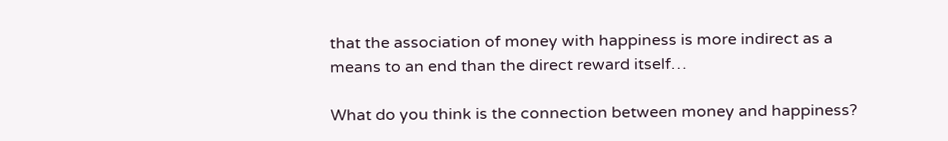that the association of money with happiness is more indirect as a means to an end than the direct reward itself…

What do you think is the connection between money and happiness?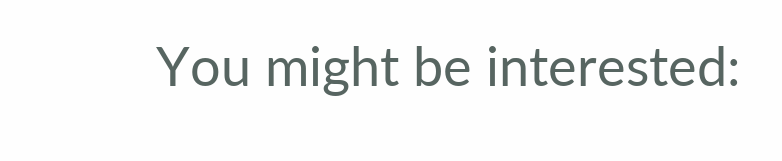You might be interested: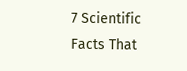7 Scientific Facts That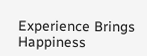Experience Brings Happiness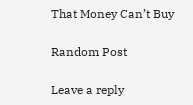That Money Can’t Buy

Random Post

Leave a reply